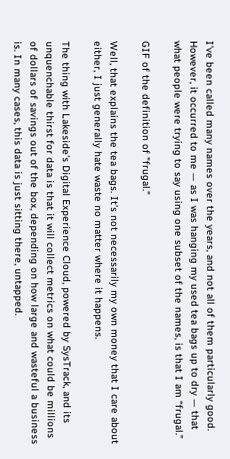I’ve been called many names over the years, and not all of them particularly good. However, it occurred to me — as I was hanging my used tea bags up to dry — that what people were trying to say using one subset of the names, is that I am “frugal.”

GIF of the definition of "frugal."

Well, that explains the tea bags. It’s not necessarily my own money that I care about either, I just generally hate waste no matter where it happens.

The thing with Lakeside’s Digital Experience Cloud, powered by SysTrack, and its unquenchable thirst for data is that it will collect metrics on what could be millions of dollars of savings out of the box, depending on how large and wasteful a business is. In many cases, this data is just sitting there, untapped.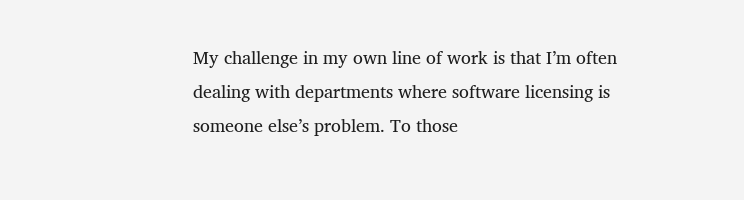My challenge in my own line of work is that I’m often dealing with departments where software licensing is someone else’s problem. To those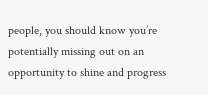people, you should know you’re potentially missing out on an opportunity to shine and progress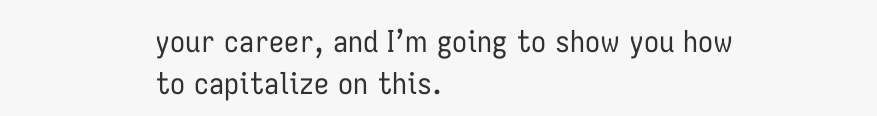your career, and I’m going to show you how to capitalize on this.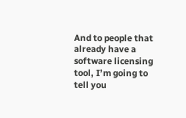And to people that already have a software licensing tool, I’m going to tell you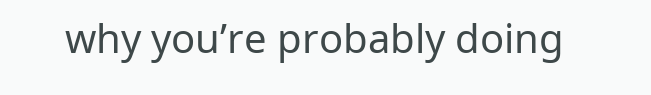why you’re probably doing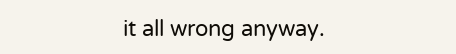it all wrong anyway.